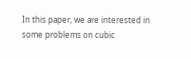In this paper, we are interested in some problems on cubic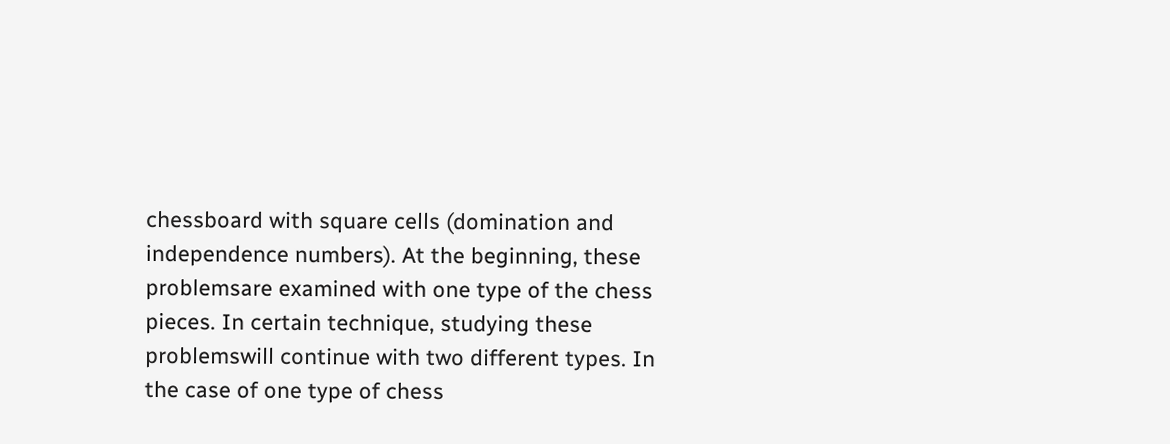chessboard with square cells (domination and independence numbers). At the beginning, these problemsare examined with one type of the chess pieces. In certain technique, studying these problemswill continue with two different types. In the case of one type of chess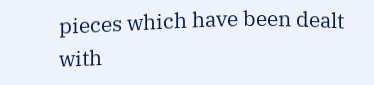pieces which have been dealt with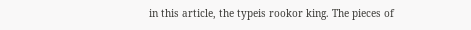in this article, the typeis rookor king. The pieces of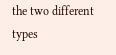the two different types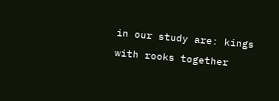in our study are: kings with rooks together